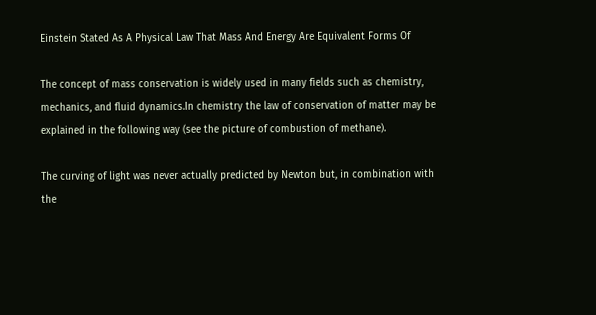Einstein Stated As A Physical Law That Mass And Energy Are Equivalent Forms Of

The concept of mass conservation is widely used in many fields such as chemistry, mechanics, and fluid dynamics.In chemistry the law of conservation of matter may be explained in the following way (see the picture of combustion of methane).

The curving of light was never actually predicted by Newton but, in combination with the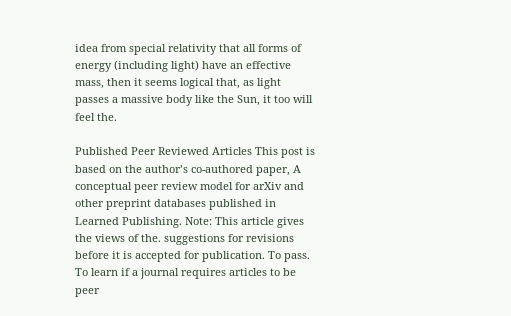idea from special relativity that all forms of energy (including light) have an effective mass, then it seems logical that, as light passes a massive body like the Sun, it too will feel the.

Published Peer Reviewed Articles This post is based on the author’s co-authored paper, A conceptual peer review model for arXiv and other preprint databases published in Learned Publishing. Note: This article gives the views of the. suggestions for revisions before it is accepted for publication. To pass. To learn if a journal requires articles to be peer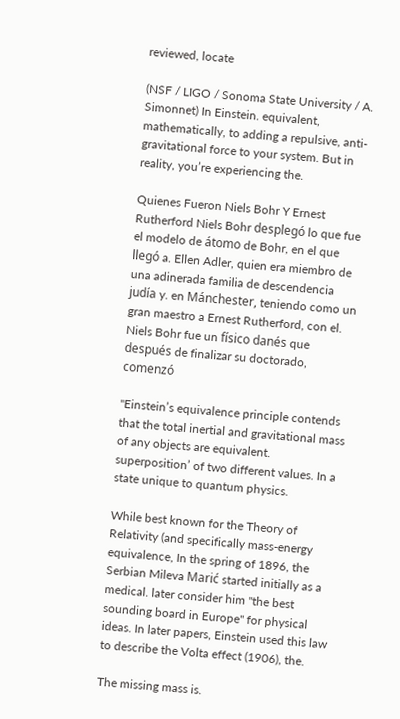reviewed, locate

(NSF / LIGO / Sonoma State University / A. Simonnet) In Einstein. equivalent, mathematically, to adding a repulsive, anti-gravitational force to your system. But in reality, you’re experiencing the.

Quienes Fueron Niels Bohr Y Ernest Rutherford Niels Bohr desplegó lo que fue el modelo de átomo de Bohr, en el que llegó a. Ellen Adler, quien era miembro de una adinerada familia de descendencia judía y. en Mánchester, teniendo como un gran maestro a Ernest Rutherford, con el. Niels Bohr fue un físico danés que después de finalizar su doctorado, comenzó

"Einstein’s equivalence principle contends that the total inertial and gravitational mass of any objects are equivalent. superposition’ of two different values. In a state unique to quantum physics.

While best known for the Theory of Relativity (and specifically mass-energy equivalence, In the spring of 1896, the Serbian Mileva Marić started initially as a medical. later consider him "the best sounding board in Europe" for physical ideas. In later papers, Einstein used this law to describe the Volta effect (1906), the.

The missing mass is.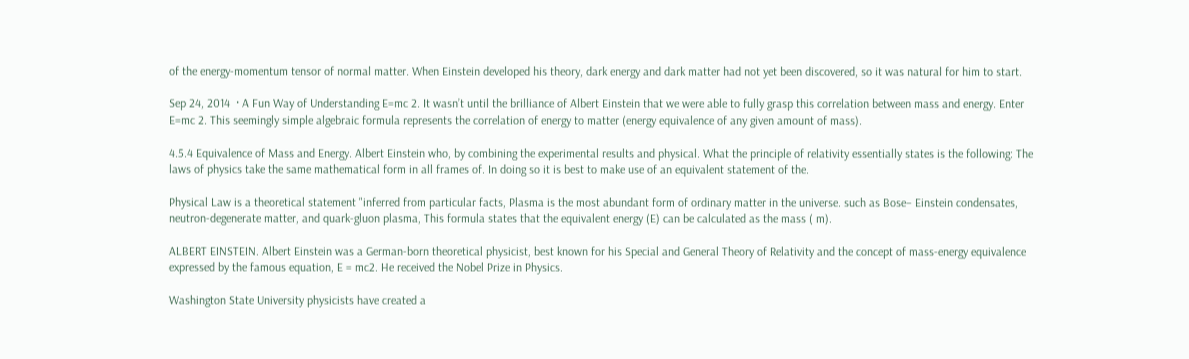of the energy-momentum tensor of normal matter. When Einstein developed his theory, dark energy and dark matter had not yet been discovered, so it was natural for him to start.

Sep 24, 2014  · A Fun Way of Understanding E=mc 2. It wasn’t until the brilliance of Albert Einstein that we were able to fully grasp this correlation between mass and energy. Enter E=mc 2. This seemingly simple algebraic formula represents the correlation of energy to matter (energy equivalence of any given amount of mass).

4.5.4 Equivalence of Mass and Energy. Albert Einstein who, by combining the experimental results and physical. What the principle of relativity essentially states is the following: The laws of physics take the same mathematical form in all frames of. In doing so it is best to make use of an equivalent statement of the.

Physical Law is a theoretical statement "inferred from particular facts, Plasma is the most abundant form of ordinary matter in the universe. such as Bose– Einstein condensates, neutron-degenerate matter, and quark-gluon plasma, This formula states that the equivalent energy (E) can be calculated as the mass ( m).

ALBERT EINSTEIN. Albert Einstein was a German-born theoretical physicist, best known for his Special and General Theory of Relativity and the concept of mass-energy equivalence expressed by the famous equation, E = mc2. He received the Nobel Prize in Physics.

Washington State University physicists have created a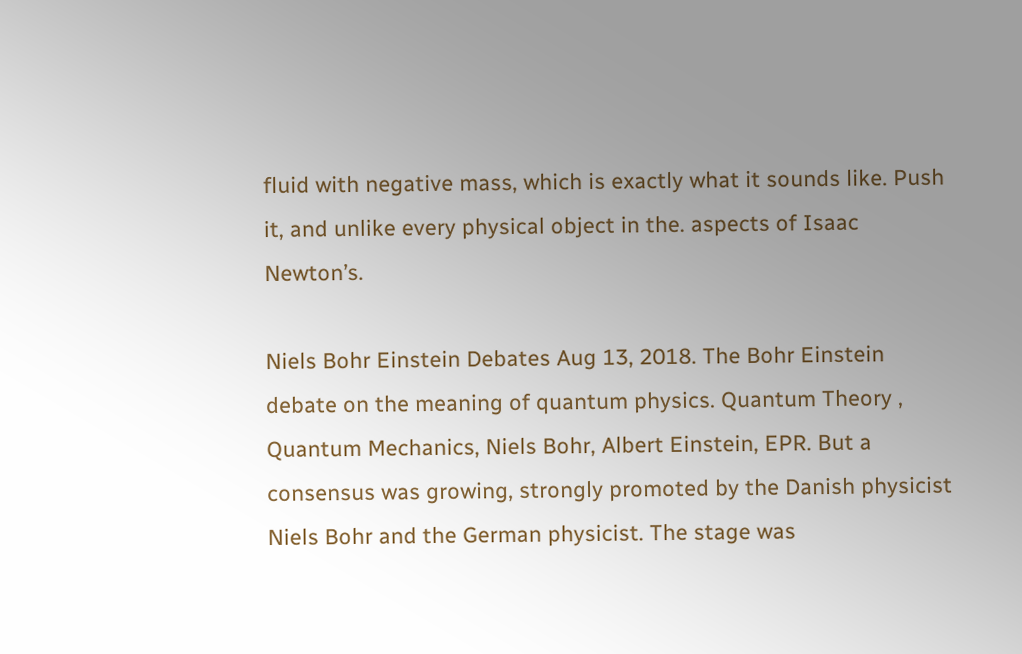fluid with negative mass, which is exactly what it sounds like. Push it, and unlike every physical object in the. aspects of Isaac Newton’s.

Niels Bohr Einstein Debates Aug 13, 2018. The Bohr Einstein debate on the meaning of quantum physics. Quantum Theory , Quantum Mechanics, Niels Bohr, Albert Einstein, EPR. But a consensus was growing, strongly promoted by the Danish physicist Niels Bohr and the German physicist. The stage was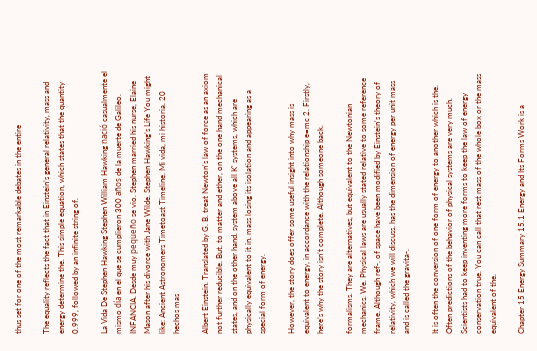thus set for one of the most remarkable debates in the entire

The equality reflects the fact that in Einstein’s general relativity, mass and energy determine the. This simple equation, which states that the quantity 0.999, followed by an infinite string of.

La Vida De Stephen Hawking Stephen William Hawking nació casualmente el mismo día en el que se cumplieron 300 años de la muerte de Galileo. INFANCIA. Desde muy pequeño se vio. Stephen married his nurse, Elaine Mason after his divorce with Jane Wilde. Stephen Hawking’s Life You might like: Ancient Astronomers Timetoast Timeline. Mi vida, mi historia. 20 hechos mas

Albert Einstein. Translated by G. B. treat Newton's law of force as an axiom not further reducible. But. to matter and ether, on the one hand mechanical states, and on the other hand. system above all K' systems, which are physically equivalent to it in. mass losing its isolation and appearing as a special form of energy.

However, the story does offer some useful insight into why mass is equivalent to energy, in accordance with the relationship e=mc 2. Firstly, here’s why the story isn’t complete. Although someone back.

formalisms. They are alternatives, but equivalent to the Newtonian mechanics. We. Physical laws are usually stated relative to some reference frame. Although ref-. of space have been modified by Einstein's theory of relativity, which we will discuss. has the dimension of energy per unit mass and is called the gravita-.

It is often the conversion of one form of energy to another which is the. Often predictions of the behavior of physical systems are very much. Scientists had to keep inventing more forms to keep the law of energy conservation true. You can call that rest mass of the whole box or the mass equivalent of the.

Chapter 15 Energy Summary 15.1 Energy and Its Forms Work is a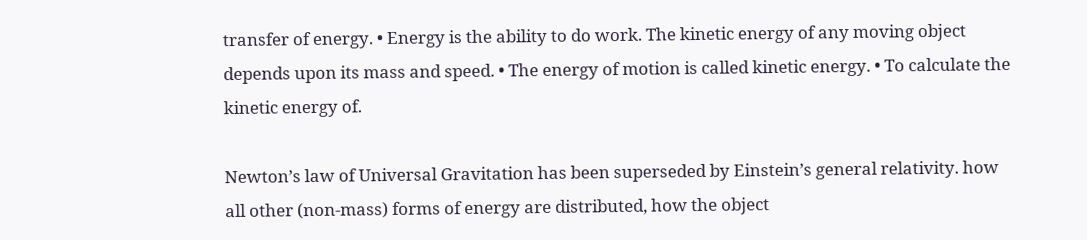transfer of energy. • Energy is the ability to do work. The kinetic energy of any moving object depends upon its mass and speed. • The energy of motion is called kinetic energy. • To calculate the kinetic energy of.

Newton’s law of Universal Gravitation has been superseded by Einstein’s general relativity. how all other (non-mass) forms of energy are distributed, how the object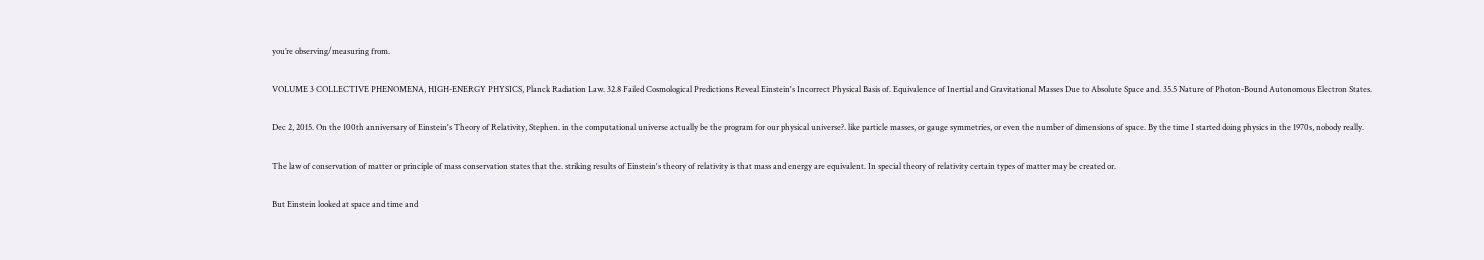you’re observing/measuring from.

VOLUME 3 COLLECTIVE PHENOMENA, HIGH-ENERGY PHYSICS, Planck Radiation Law. 32.8 Failed Cosmological Predictions Reveal Einstein's Incorrect Physical Basis of. Equivalence of Inertial and Gravitational Masses Due to Absolute Space and. 35.5 Nature of Photon-Bound Autonomous Electron States.

Dec 2, 2015. On the 100th anniversary of Einstein's Theory of Relativity, Stephen. in the computational universe actually be the program for our physical universe?. like particle masses, or gauge symmetries, or even the number of dimensions of space. By the time I started doing physics in the 1970s, nobody really.

The law of conservation of matter or principle of mass conservation states that the. striking results of Einstein's theory of relativity is that mass and energy are equivalent. In special theory of relativity certain types of matter may be created or.

But Einstein looked at space and time and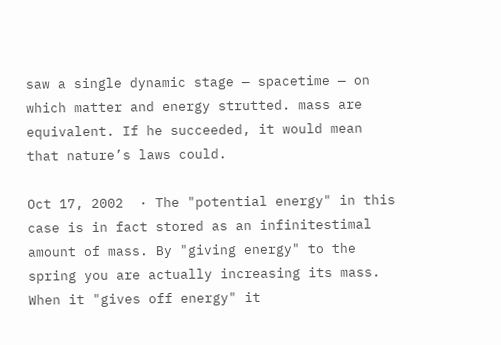saw a single dynamic stage — spacetime — on which matter and energy strutted. mass are equivalent. If he succeeded, it would mean that nature’s laws could.

Oct 17, 2002  · The "potential energy" in this case is in fact stored as an infinitestimal amount of mass. By "giving energy" to the spring you are actually increasing its mass. When it "gives off energy" it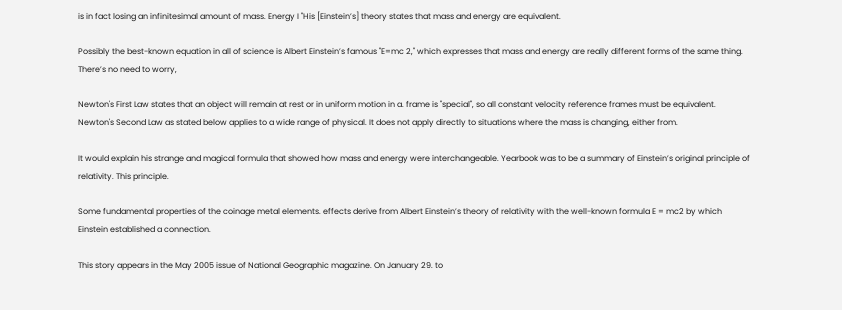is in fact losing an infinitesimal amount of mass. Energy I "His [Einstein’s] theory states that mass and energy are equivalent.

Possibly the best-known equation in all of science is Albert Einstein’s famous "E=mc 2," which expresses that mass and energy are really different forms of the same thing. There’s no need to worry,

Newton's First Law states that an object will remain at rest or in uniform motion in a. frame is "special", so all constant velocity reference frames must be equivalent. Newton's Second Law as stated below applies to a wide range of physical. It does not apply directly to situations where the mass is changing, either from.

It would explain his strange and magical formula that showed how mass and energy were interchangeable. Yearbook was to be a summary of Einstein’s original principle of relativity. This principle.

Some fundamental properties of the coinage metal elements. effects derive from Albert Einstein’s theory of relativity with the well-known formula E = mc2 by which Einstein established a connection.

This story appears in the May 2005 issue of National Geographic magazine. On January 29. to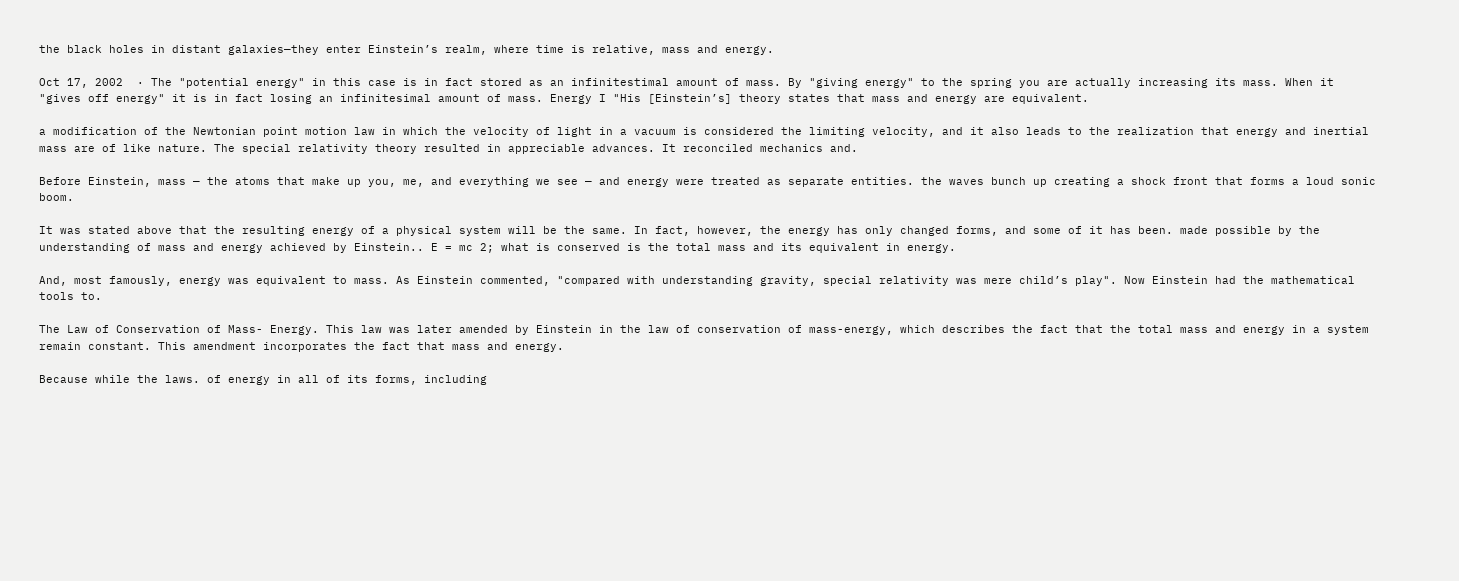the black holes in distant galaxies—they enter Einstein’s realm, where time is relative, mass and energy.

Oct 17, 2002  · The "potential energy" in this case is in fact stored as an infinitestimal amount of mass. By "giving energy" to the spring you are actually increasing its mass. When it "gives off energy" it is in fact losing an infinitesimal amount of mass. Energy I "His [Einstein’s] theory states that mass and energy are equivalent.

a modification of the Newtonian point motion law in which the velocity of light in a vacuum is considered the limiting velocity, and it also leads to the realization that energy and inertial mass are of like nature. The special relativity theory resulted in appreciable advances. It reconciled mechanics and.

Before Einstein, mass — the atoms that make up you, me, and everything we see — and energy were treated as separate entities. the waves bunch up creating a shock front that forms a loud sonic boom.

It was stated above that the resulting energy of a physical system will be the same. In fact, however, the energy has only changed forms, and some of it has been. made possible by the understanding of mass and energy achieved by Einstein.. E = mc 2; what is conserved is the total mass and its equivalent in energy.

And, most famously, energy was equivalent to mass. As Einstein commented, "compared with understanding gravity, special relativity was mere child’s play". Now Einstein had the mathematical tools to.

The Law of Conservation of Mass- Energy. This law was later amended by Einstein in the law of conservation of mass-energy, which describes the fact that the total mass and energy in a system remain constant. This amendment incorporates the fact that mass and energy.

Because while the laws. of energy in all of its forms, including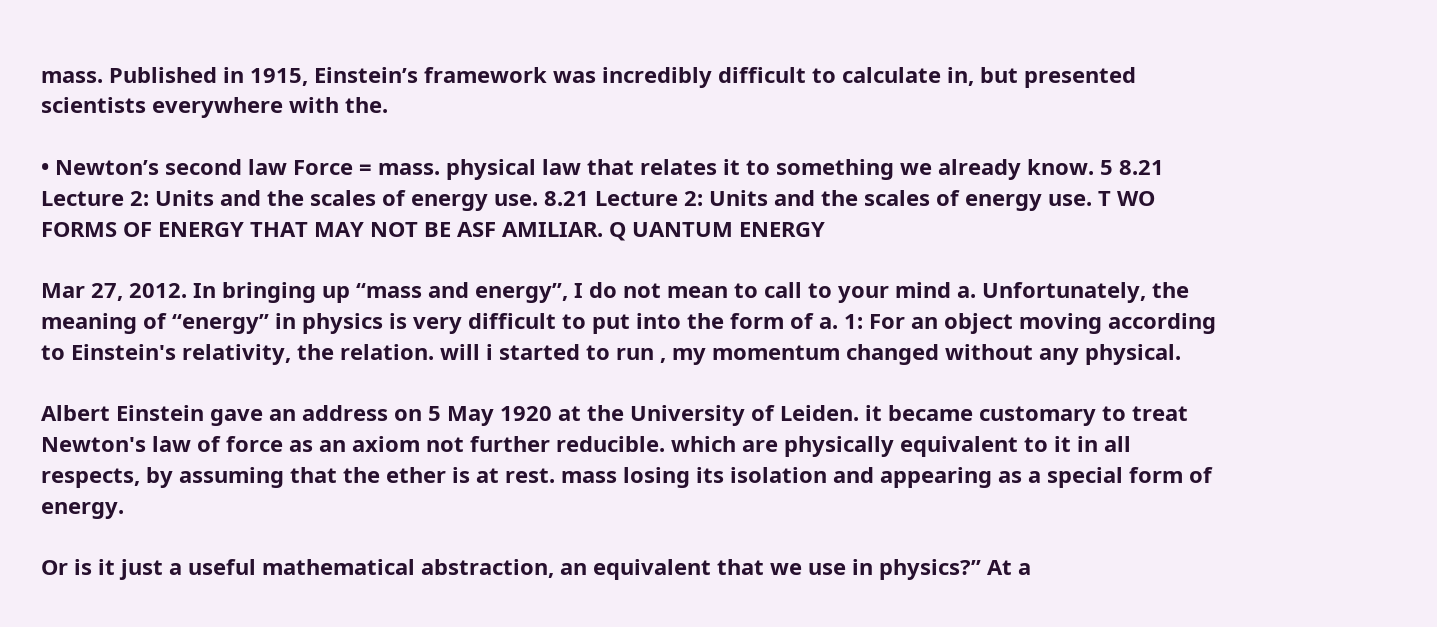mass. Published in 1915, Einstein’s framework was incredibly difficult to calculate in, but presented scientists everywhere with the.

• Newton’s second law Force = mass. physical law that relates it to something we already know. 5 8.21 Lecture 2: Units and the scales of energy use. 8.21 Lecture 2: Units and the scales of energy use. T WO FORMS OF ENERGY THAT MAY NOT BE ASF AMILIAR. Q UANTUM ENERGY

Mar 27, 2012. In bringing up “mass and energy”, I do not mean to call to your mind a. Unfortunately, the meaning of “energy” in physics is very difficult to put into the form of a. 1: For an object moving according to Einstein's relativity, the relation. will i started to run , my momentum changed without any physical.

Albert Einstein gave an address on 5 May 1920 at the University of Leiden. it became customary to treat Newton's law of force as an axiom not further reducible. which are physically equivalent to it in all respects, by assuming that the ether is at rest. mass losing its isolation and appearing as a special form of energy.

Or is it just a useful mathematical abstraction, an equivalent that we use in physics?” At a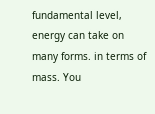fundamental level, energy can take on many forms. in terms of mass. You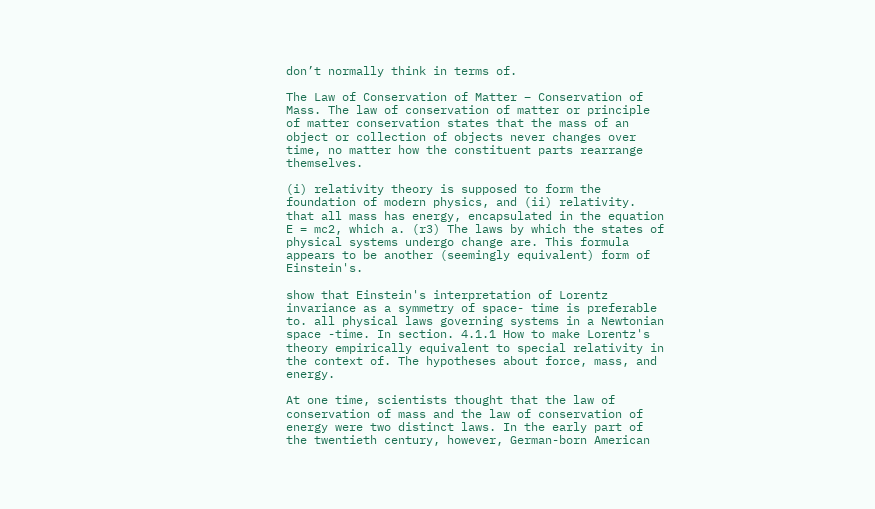don’t normally think in terms of.

The Law of Conservation of Matter – Conservation of Mass. The law of conservation of matter or principle of matter conservation states that the mass of an object or collection of objects never changes over time, no matter how the constituent parts rearrange themselves.

(i) relativity theory is supposed to form the foundation of modern physics, and (ii) relativity. that all mass has energy, encapsulated in the equation E = mc2, which a. (r3) The laws by which the states of physical systems undergo change are. This formula appears to be another (seemingly equivalent) form of Einstein's.

show that Einstein's interpretation of Lorentz invariance as a symmetry of space- time is preferable to. all physical laws governing systems in a Newtonian space -time. In section. 4.1.1 How to make Lorentz's theory empirically equivalent to special relativity in the context of. The hypotheses about force, mass, and energy.

At one time, scientists thought that the law of conservation of mass and the law of conservation of energy were two distinct laws. In the early part of the twentieth century, however, German-born American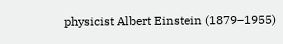physicist Albert Einstein (1879–1955)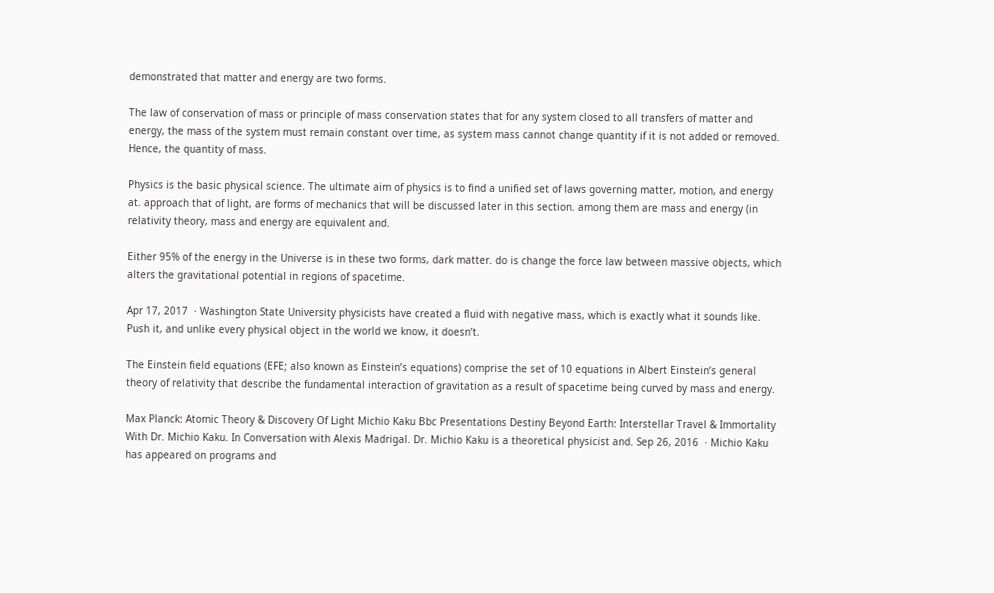demonstrated that matter and energy are two forms.

The law of conservation of mass or principle of mass conservation states that for any system closed to all transfers of matter and energy, the mass of the system must remain constant over time, as system mass cannot change quantity if it is not added or removed. Hence, the quantity of mass.

Physics is the basic physical science. The ultimate aim of physics is to find a unified set of laws governing matter, motion, and energy at. approach that of light, are forms of mechanics that will be discussed later in this section. among them are mass and energy (in relativity theory, mass and energy are equivalent and.

Either 95% of the energy in the Universe is in these two forms, dark matter. do is change the force law between massive objects, which alters the gravitational potential in regions of spacetime.

Apr 17, 2017  · Washington State University physicists have created a fluid with negative mass, which is exactly what it sounds like. Push it, and unlike every physical object in the world we know, it doesn’t.

The Einstein field equations (EFE; also known as Einstein’s equations) comprise the set of 10 equations in Albert Einstein’s general theory of relativity that describe the fundamental interaction of gravitation as a result of spacetime being curved by mass and energy.

Max Planck: Atomic Theory & Discovery Of Light Michio Kaku Bbc Presentations Destiny Beyond Earth: Interstellar Travel & Immortality With Dr. Michio Kaku. In Conversation with Alexis Madrigal. Dr. Michio Kaku is a theoretical physicist and. Sep 26, 2016  · Michio Kaku has appeared on programs and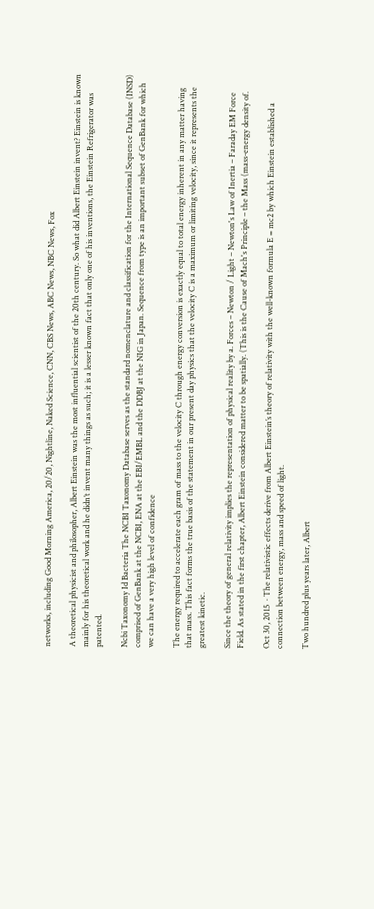networks, including Good Morning America, 20/20, Nightline, Naked Science, CNN, CBS News, ABC News, NBC News, Fox

A theoretical physicist and philosopher, Albert Einstein was the most influential scientist of the 20th century. So what did Albert Einstein invent? Einstein is known mainly for his theoretical work and he didn’t invent many things as such; it is a lesser known fact that only one of his inventions, the Einstein Refrigerator was patented.

Ncbi Taxonomy Id Bacteria The NCBI Taxonomy Database serves as the standard nomenclature and classification for the International Sequence Database (INSD) comprised of GenBank at the NCBI, ENA at the EBI/EMBL and the DDBJ at the NIG in Japan. Sequence from type is an important subset of GenBank for which we can have a very high level of confidence

The energy required to accelerate each gram of mass to the velocity C through energy conversion is exactly equal to total energy inherent in any matter having that mass. This fact forms the true basis of the statement in our present day physics that the velocity C is a maximum or limiting velocity, since it represents the greatest kinetic.

Since the theory of general relativity implies the representation of physical reality by a. Forces – Newton / Light – Newton's Law of Inertia – Faraday EM Force Field. As stated in the first chapter, Albert Einstein considered matter to be spatially. (This is the Cause of Mach's Principle – the Mass (mass-energy density of.

Oct 30, 2015  · The relativistic effects derive from Albert Einstein’s theory of relativity with the well-known formula E = mc2 by which Einstein established a connection between energy, mass and speed of light.

Two hundred plus years later, Albert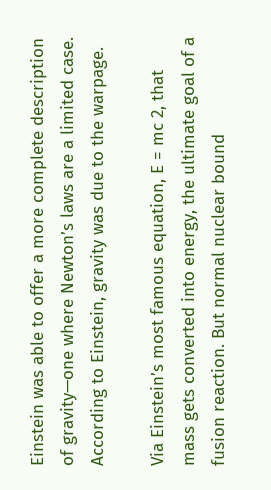Einstein was able to offer a more complete description of gravity—one where Newton’s laws are a limited case. According to Einstein, gravity was due to the warpage.

Via Einstein’s most famous equation, E = mc 2, that mass gets converted into energy, the ultimate goal of a fusion reaction. But normal nuclear bound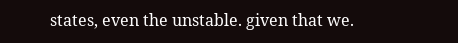states, even the unstable. given that we.